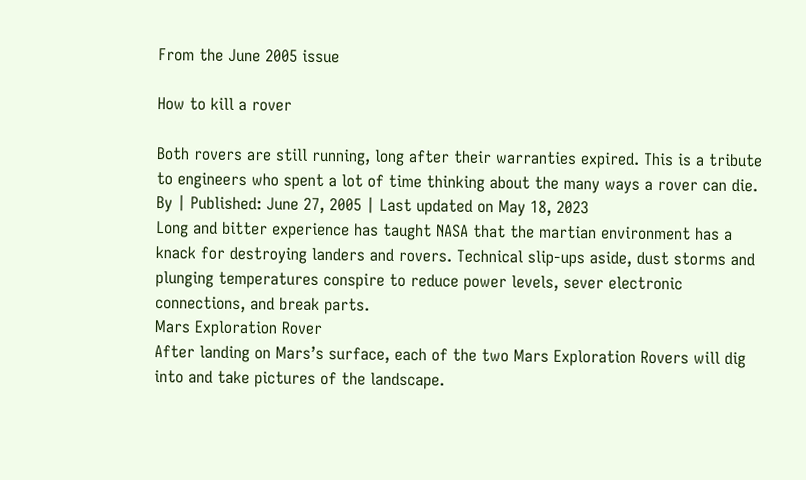From the June 2005 issue

How to kill a rover

Both rovers are still running, long after their warranties expired. This is a tribute to engineers who spent a lot of time thinking about the many ways a rover can die.
By | Published: June 27, 2005 | Last updated on May 18, 2023
Long and bitter experience has taught NASA that the martian environment has a knack for destroying landers and rovers. Technical slip-ups aside, dust storms and plunging temperatures conspire to reduce power levels, sever electronic connections, and break parts.
Mars Exploration Rover
After landing on Mars’s surface, each of the two Mars Exploration Rovers will dig into and take pictures of the landscape.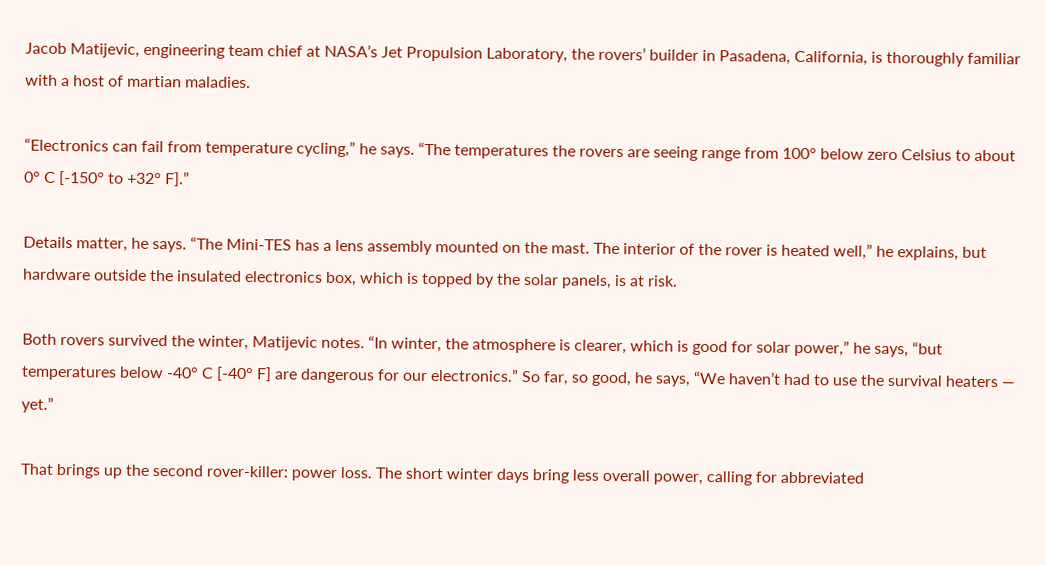Jacob Matijevic, engineering team chief at NASA’s Jet Propulsion Laboratory, the rovers’ builder in Pasadena, California, is thoroughly familiar with a host of martian maladies.

“Electronics can fail from temperature cycling,” he says. “The temperatures the rovers are seeing range from 100° below zero Celsius to about 0° C [-150° to +32° F].”

Details matter, he says. “The Mini-TES has a lens assembly mounted on the mast. The interior of the rover is heated well,” he explains, but hardware outside the insulated electronics box, which is topped by the solar panels, is at risk.

Both rovers survived the winter, Matijevic notes. “In winter, the atmosphere is clearer, which is good for solar power,” he says, “but temperatures below -40° C [-40° F] are dangerous for our electronics.” So far, so good, he says, “We haven’t had to use the survival heaters — yet.”

That brings up the second rover-killer: power loss. The short winter days bring less overall power, calling for abbreviated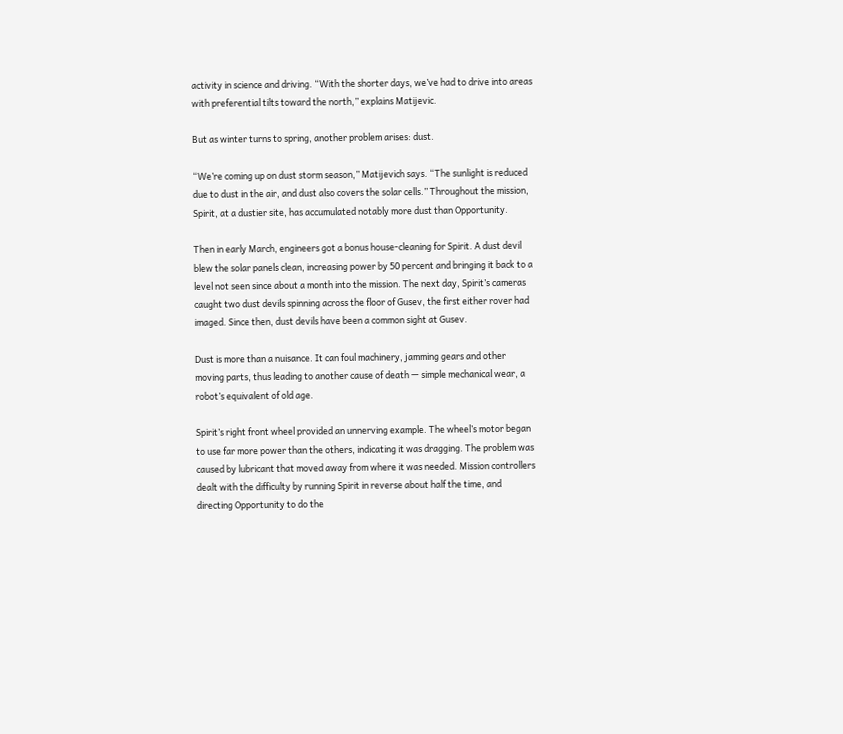activity in science and driving. “With the shorter days, we’ve had to drive into areas with preferential tilts toward the north,” explains Matijevic.

But as winter turns to spring, another problem arises: dust.

“We’re coming up on dust storm season,” Matijevich says. “The sunlight is reduced due to dust in the air, and dust also covers the solar cells.” Throughout the mission, Spirit, at a dustier site, has accumulated notably more dust than Opportunity.

Then in early March, engineers got a bonus house-cleaning for Spirit. A dust devil blew the solar panels clean, increasing power by 50 percent and bringing it back to a level not seen since about a month into the mission. The next day, Spirit’s cameras caught two dust devils spinning across the floor of Gusev, the first either rover had imaged. Since then, dust devils have been a common sight at Gusev.

Dust is more than a nuisance. It can foul machinery, jamming gears and other moving parts, thus leading to another cause of death — simple mechanical wear, a robot’s equivalent of old age.

Spirit’s right front wheel provided an unnerving example. The wheel’s motor began to use far more power than the others, indicating it was dragging. The problem was caused by lubricant that moved away from where it was needed. Mission controllers dealt with the difficulty by running Spirit in reverse about half the time, and directing Opportunity to do the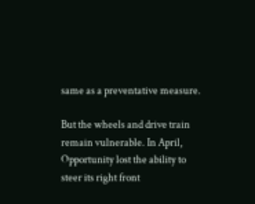same as a preventative measure.

But the wheels and drive train remain vulnerable. In April, Opportunity lost the ability to steer its right front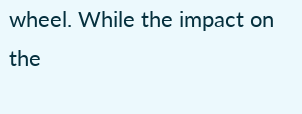wheel. While the impact on the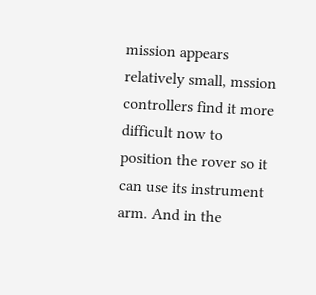mission appears relatively small, mssion controllers find it more difficult now to position the rover so it can use its instrument arm. And in the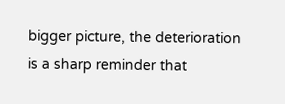bigger picture, the deterioration is a sharp reminder that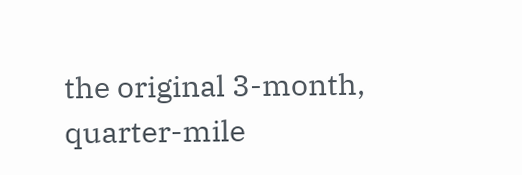the original 3-month, quarter-mile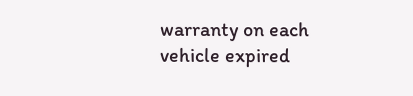warranty on each vehicle expired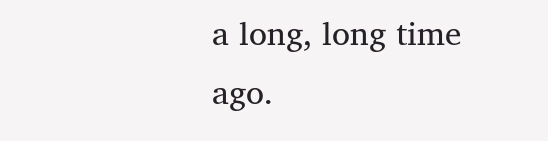a long, long time ago.